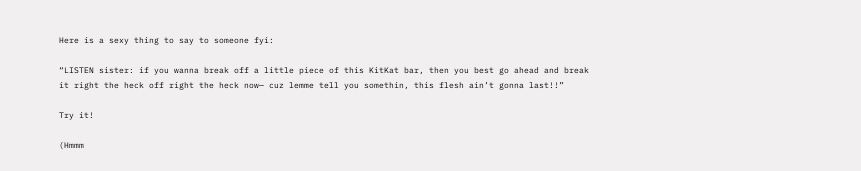Here is a sexy thing to say to someone fyi:

“LISTEN sister: if you wanna break off a little piece of this KitKat bar, then you best go ahead and break it right the heck off right the heck now— cuz lemme tell you somethin, this flesh ain’t gonna last!!”

Try it!

(Hmmm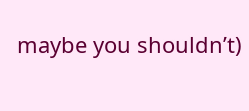maybe you shouldn’t)